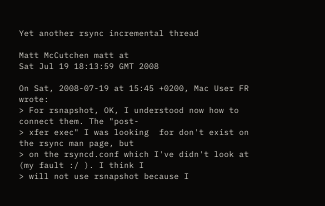Yet another rsync incremental thread

Matt McCutchen matt at
Sat Jul 19 18:13:59 GMT 2008

On Sat, 2008-07-19 at 15:45 +0200, Mac User FR wrote:
> For rsnapshot, OK, I understood now how to connect them. The "post-
> xfer exec" I was looking  for don't exist on the rsync man page, but
> on the rsyncd.conf which I've didn't look at (my fault :/ ). I think I
> will not use rsnapshot because I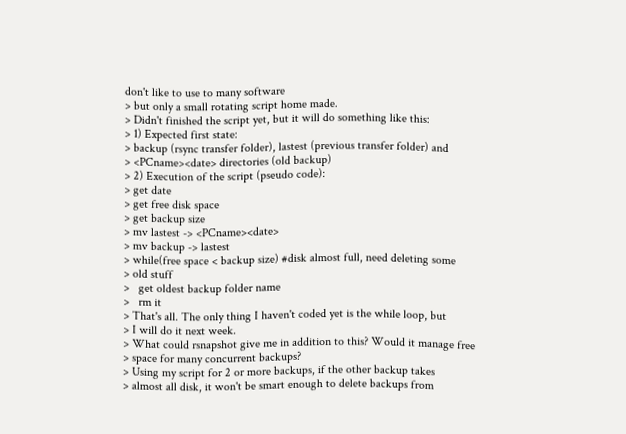don't like to use to many software
> but only a small rotating script home made.
> Didn't finished the script yet, but it will do something like this:
> 1) Expected first state:
> backup (rsync transfer folder), lastest (previous transfer folder) and
> <PCname><date> directories (old backup)
> 2) Execution of the script (pseudo code):
> get date
> get free disk space
> get backup size
> mv lastest -> <PCname><date>
> mv backup -> lastest
> while(free space < backup size) #disk almost full, need deleting some
> old stuff
>   get oldest backup folder name
>   rm it
> That's all. The only thing I haven't coded yet is the while loop, but
> I will do it next week.
> What could rsnapshot give me in addition to this? Would it manage free
> space for many concurrent backups?
> Using my script for 2 or more backups, if the other backup takes
> almost all disk, it won't be smart enough to delete backups from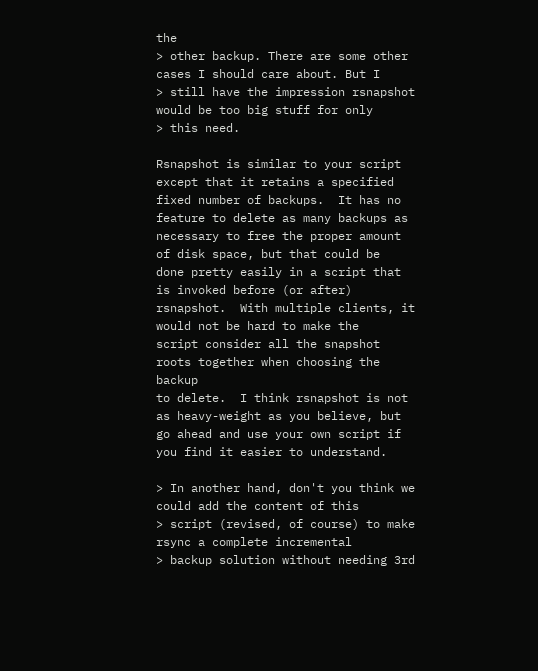the
> other backup. There are some other cases I should care about. But I
> still have the impression rsnapshot would be too big stuff for only
> this need.

Rsnapshot is similar to your script except that it retains a specified
fixed number of backups.  It has no feature to delete as many backups as
necessary to free the proper amount of disk space, but that could be
done pretty easily in a script that is invoked before (or after)
rsnapshot.  With multiple clients, it would not be hard to make the
script consider all the snapshot roots together when choosing the backup
to delete.  I think rsnapshot is not as heavy-weight as you believe, but
go ahead and use your own script if you find it easier to understand.

> In another hand, don't you think we could add the content of this
> script (revised, of course) to make rsync a complete incremental
> backup solution without needing 3rd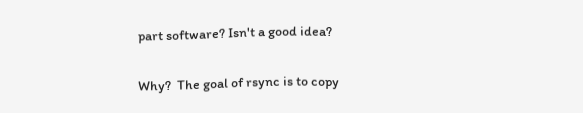part software? Isn't a good idea?

Why?  The goal of rsync is to copy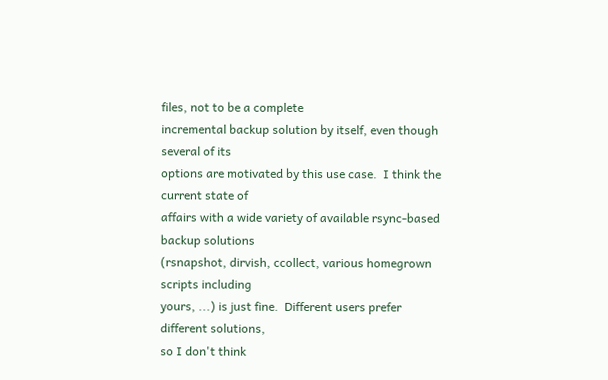files, not to be a complete
incremental backup solution by itself, even though several of its
options are motivated by this use case.  I think the current state of
affairs with a wide variety of available rsync-based backup solutions
(rsnapshot, dirvish, ccollect, various homegrown scripts including
yours, ...) is just fine.  Different users prefer different solutions,
so I don't think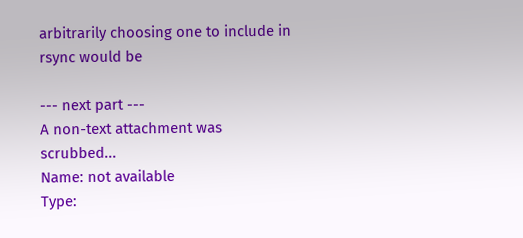arbitrarily choosing one to include in rsync would be

--- next part ---
A non-text attachment was scrubbed...
Name: not available
Type: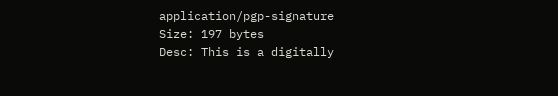application/pgp-signature
Size: 197 bytes
Desc: This is a digitally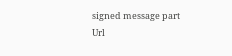signed message part
Url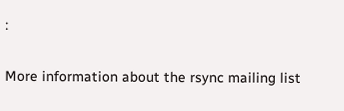:

More information about the rsync mailing list